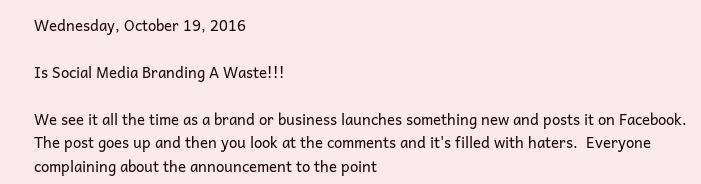Wednesday, October 19, 2016

Is Social Media Branding A Waste!!!

We see it all the time as a brand or business launches something new and posts it on Facebook.   The post goes up and then you look at the comments and it's filled with haters.  Everyone complaining about the announcement to the point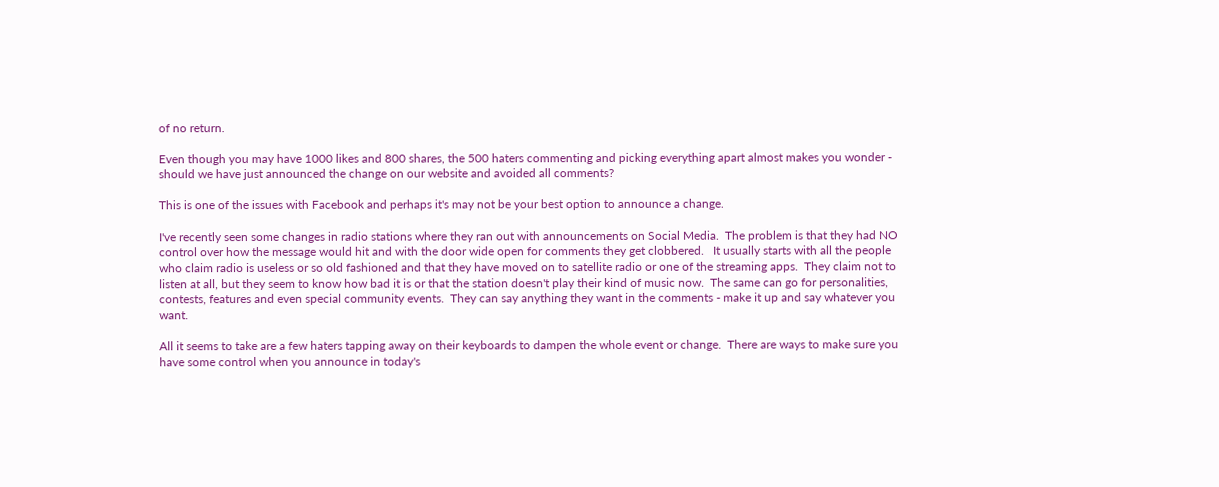of no return.

Even though you may have 1000 likes and 800 shares, the 500 haters commenting and picking everything apart almost makes you wonder - should we have just announced the change on our website and avoided all comments?

This is one of the issues with Facebook and perhaps it's may not be your best option to announce a change.

I've recently seen some changes in radio stations where they ran out with announcements on Social Media.  The problem is that they had NO control over how the message would hit and with the door wide open for comments they get clobbered.   It usually starts with all the people who claim radio is useless or so old fashioned and that they have moved on to satellite radio or one of the streaming apps.  They claim not to listen at all, but they seem to know how bad it is or that the station doesn't play their kind of music now.  The same can go for personalities, contests, features and even special community events.  They can say anything they want in the comments - make it up and say whatever you want.

All it seems to take are a few haters tapping away on their keyboards to dampen the whole event or change.  There are ways to make sure you have some control when you announce in today's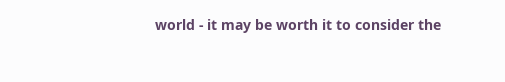world - it may be worth it to consider the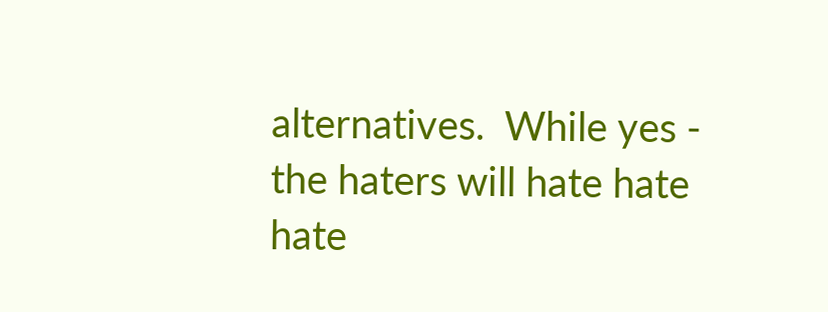alternatives.  While yes - the haters will hate hate hate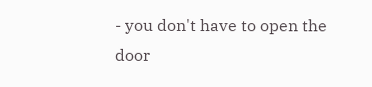- you don't have to open the door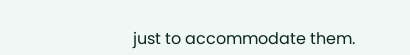just to accommodate them.